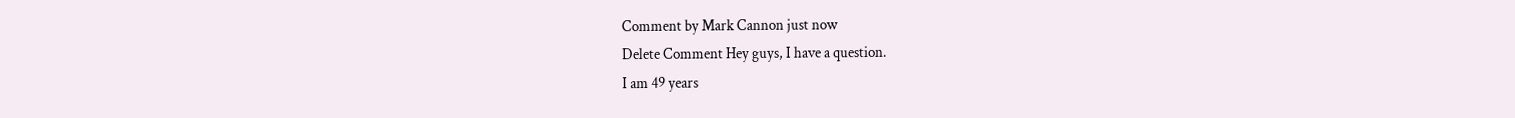Comment by Mark Cannon just now
Delete Comment Hey guys, I have a question.
I am 49 years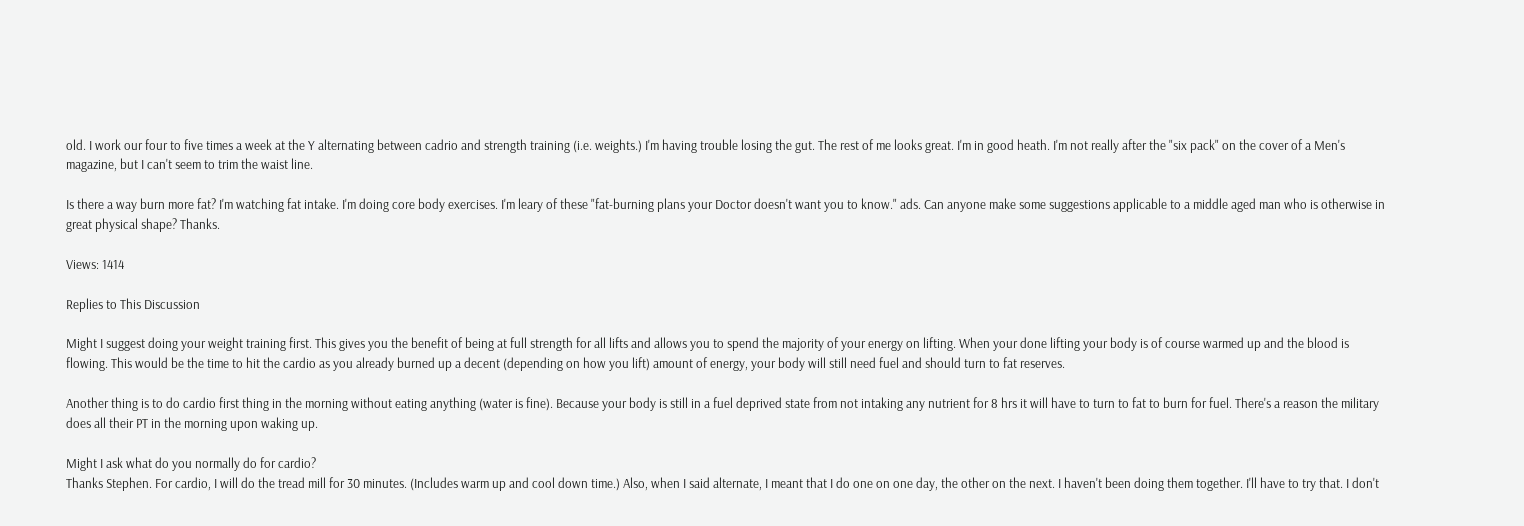old. I work our four to five times a week at the Y alternating between cadrio and strength training (i.e. weights.) I'm having trouble losing the gut. The rest of me looks great. I'm in good heath. I'm not really after the "six pack" on the cover of a Men's magazine, but I can't seem to trim the waist line.

Is there a way burn more fat? I'm watching fat intake. I'm doing core body exercises. I'm leary of these "fat-burning plans your Doctor doesn't want you to know." ads. Can anyone make some suggestions applicable to a middle aged man who is otherwise in great physical shape? Thanks.

Views: 1414

Replies to This Discussion

Might I suggest doing your weight training first. This gives you the benefit of being at full strength for all lifts and allows you to spend the majority of your energy on lifting. When your done lifting your body is of course warmed up and the blood is flowing. This would be the time to hit the cardio as you already burned up a decent (depending on how you lift) amount of energy, your body will still need fuel and should turn to fat reserves.

Another thing is to do cardio first thing in the morning without eating anything (water is fine). Because your body is still in a fuel deprived state from not intaking any nutrient for 8 hrs it will have to turn to fat to burn for fuel. There's a reason the military does all their PT in the morning upon waking up.

Might I ask what do you normally do for cardio?
Thanks Stephen. For cardio, I will do the tread mill for 30 minutes. (Includes warm up and cool down time.) Also, when I said alternate, I meant that I do one on one day, the other on the next. I haven't been doing them together. I'll have to try that. I don't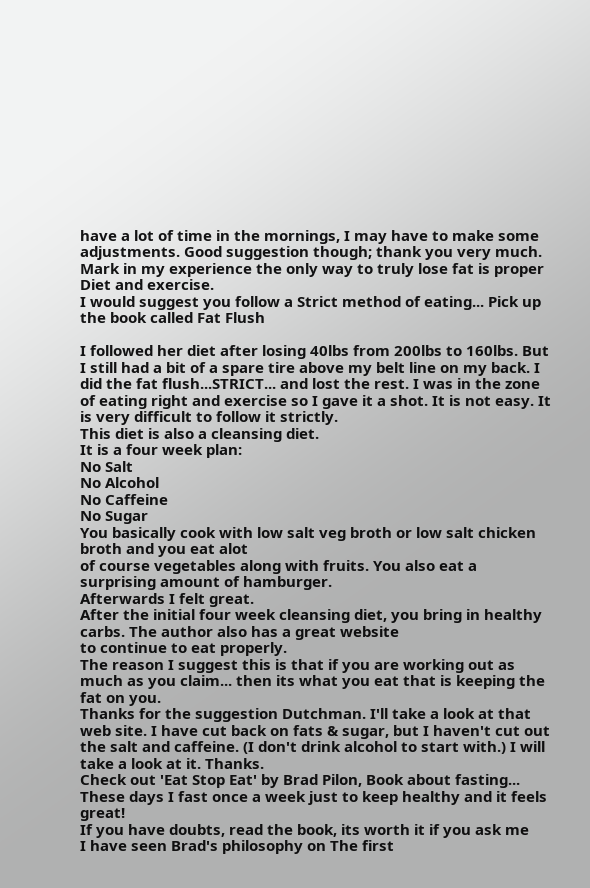have a lot of time in the mornings, I may have to make some adjustments. Good suggestion though; thank you very much.
Mark in my experience the only way to truly lose fat is proper Diet and exercise.
I would suggest you follow a Strict method of eating... Pick up the book called Fat Flush

I followed her diet after losing 40lbs from 200lbs to 160lbs. But I still had a bit of a spare tire above my belt line on my back. I did the fat flush...STRICT... and lost the rest. I was in the zone of eating right and exercise so I gave it a shot. It is not easy. It is very difficult to follow it strictly.
This diet is also a cleansing diet.
It is a four week plan:
No Salt
No Alcohol
No Caffeine
No Sugar
You basically cook with low salt veg broth or low salt chicken broth and you eat alot
of course vegetables along with fruits. You also eat a surprising amount of hamburger.
Afterwards I felt great.
After the initial four week cleansing diet, you bring in healthy carbs. The author also has a great website
to continue to eat properly.
The reason I suggest this is that if you are working out as much as you claim... then its what you eat that is keeping the fat on you.
Thanks for the suggestion Dutchman. I'll take a look at that web site. I have cut back on fats & sugar, but I haven't cut out the salt and caffeine. (I don't drink alcohol to start with.) I will take a look at it. Thanks.
Check out 'Eat Stop Eat' by Brad Pilon, Book about fasting...
These days I fast once a week just to keep healthy and it feels great!
If you have doubts, read the book, its worth it if you ask me
I have seen Brad's philosophy on The first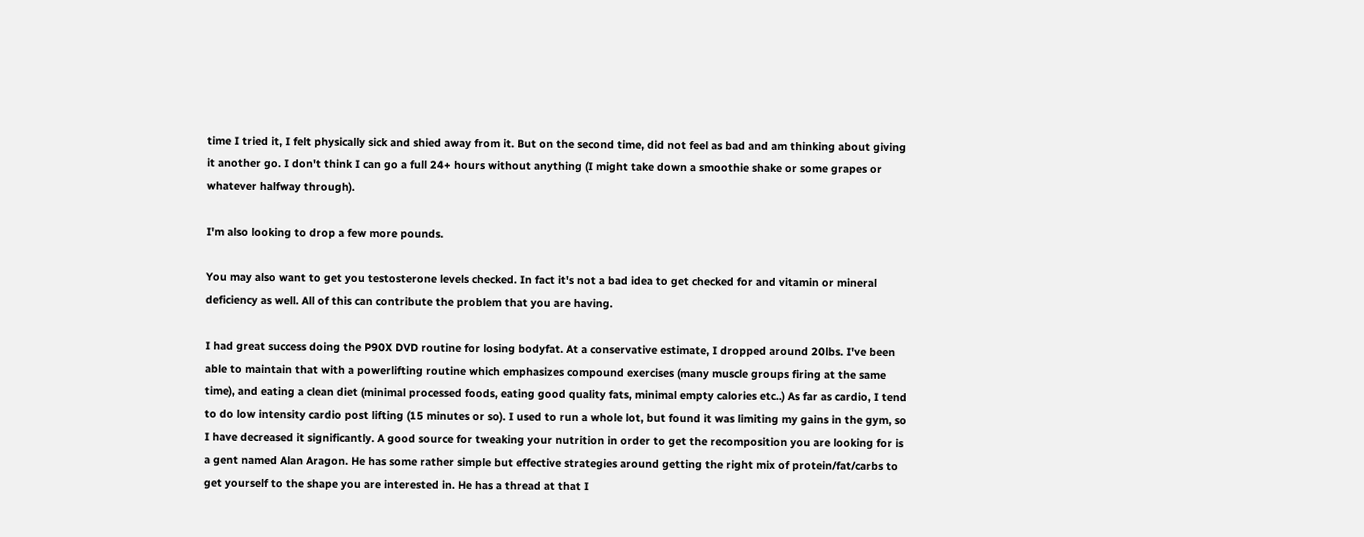time I tried it, I felt physically sick and shied away from it. But on the second time, did not feel as bad and am thinking about giving it another go. I don't think I can go a full 24+ hours without anything (I might take down a smoothie shake or some grapes or whatever halfway through).

I'm also looking to drop a few more pounds.

You may also want to get you testosterone levels checked. In fact it's not a bad idea to get checked for and vitamin or mineral deficiency as well. All of this can contribute the problem that you are having.

I had great success doing the P90X DVD routine for losing bodyfat. At a conservative estimate, I dropped around 20lbs. I've been able to maintain that with a powerlifting routine which emphasizes compound exercises (many muscle groups firing at the same time), and eating a clean diet (minimal processed foods, eating good quality fats, minimal empty calories etc..) As far as cardio, I tend to do low intensity cardio post lifting (15 minutes or so). I used to run a whole lot, but found it was limiting my gains in the gym, so I have decreased it significantly. A good source for tweaking your nutrition in order to get the recomposition you are looking for is a gent named Alan Aragon. He has some rather simple but effective strategies around getting the right mix of protein/fat/carbs to get yourself to the shape you are interested in. He has a thread at that I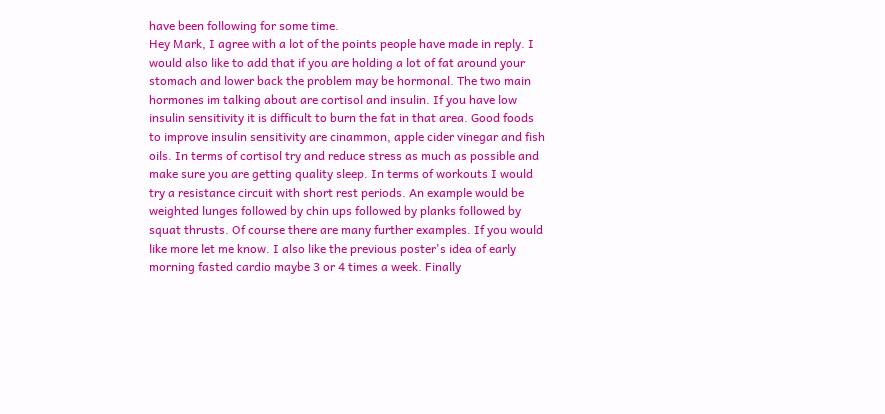have been following for some time.
Hey Mark, I agree with a lot of the points people have made in reply. I would also like to add that if you are holding a lot of fat around your stomach and lower back the problem may be hormonal. The two main hormones im talking about are cortisol and insulin. If you have low insulin sensitivity it is difficult to burn the fat in that area. Good foods to improve insulin sensitivity are cinammon, apple cider vinegar and fish oils. In terms of cortisol try and reduce stress as much as possible and make sure you are getting quality sleep. In terms of workouts I would try a resistance circuit with short rest periods. An example would be weighted lunges followed by chin ups followed by planks followed by squat thrusts. Of course there are many further examples. If you would like more let me know. I also like the previous poster's idea of early morning fasted cardio maybe 3 or 4 times a week. Finally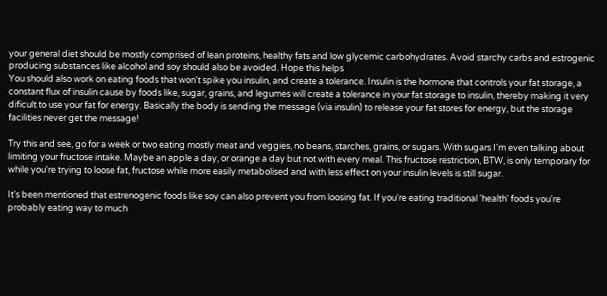your general diet should be mostly comprised of lean proteins, healthy fats and low glycemic carbohydrates. Avoid starchy carbs and estrogenic producing substances like alcohol and soy should also be avoided. Hope this helps
You should also work on eating foods that won't spike you insulin, and create a tolerance. Insulin is the hormone that controls your fat storage, a constant flux of insulin cause by foods like, sugar, grains, and legumes will create a tolerance in your fat storage to insulin, thereby making it very dificult to use your fat for energy. Basically the body is sending the message (via insulin) to release your fat stores for energy, but the storage facilities never get the message!

Try this and see, go for a week or two eating mostly meat and veggies, no beans, starches, grains, or sugars. With sugars I'm even talking about limiting your fructose intake. Maybe an apple a day, or orange a day but not with every meal. This fructose restriction, BTW, is only temporary for while you're trying to loose fat, fructose while more easily metabolised and with less effect on your insulin levels is still sugar.

It's been mentioned that estrenogenic foods like soy can also prevent you from loosing fat. If you're eating traditional 'health' foods you're probably eating way to much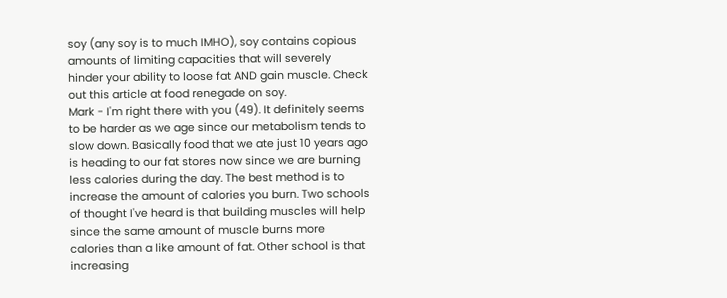soy (any soy is to much IMHO), soy contains copious amounts of limiting capacities that will severely hinder your ability to loose fat AND gain muscle. Check out this article at food renegade on soy.
Mark - I'm right there with you (49). It definitely seems to be harder as we age since our metabolism tends to slow down. Basically food that we ate just 10 years ago is heading to our fat stores now since we are burning less calories during the day. The best method is to increase the amount of calories you burn. Two schools of thought I've heard is that building muscles will help since the same amount of muscle burns more calories than a like amount of fat. Other school is that increasing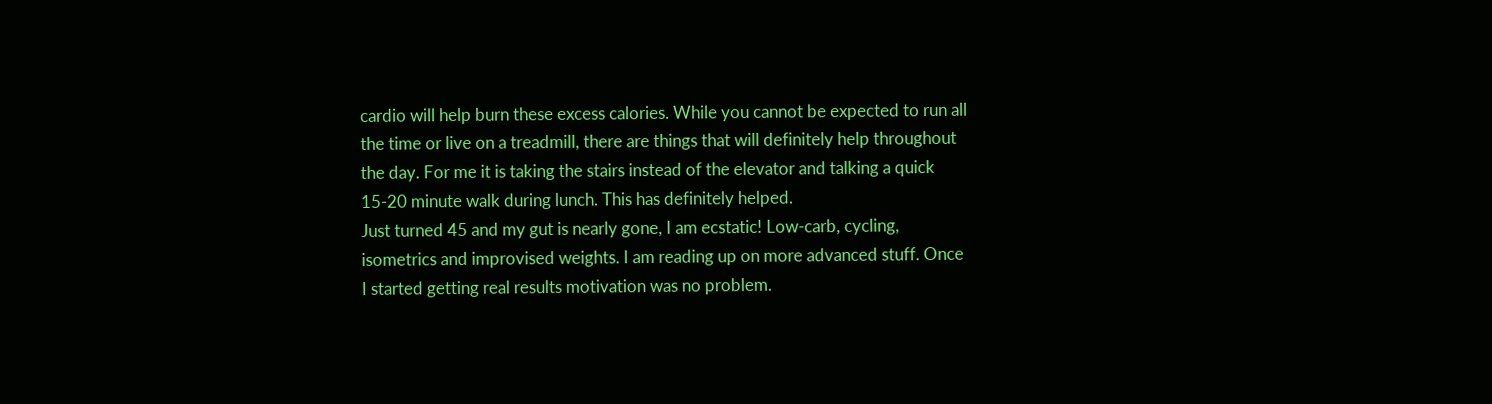cardio will help burn these excess calories. While you cannot be expected to run all the time or live on a treadmill, there are things that will definitely help throughout the day. For me it is taking the stairs instead of the elevator and talking a quick 15-20 minute walk during lunch. This has definitely helped.
Just turned 45 and my gut is nearly gone, I am ecstatic! Low-carb, cycling, isometrics and improvised weights. I am reading up on more advanced stuff. Once I started getting real results motivation was no problem.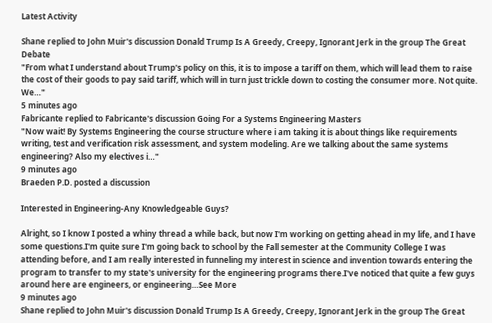Latest Activity

Shane replied to John Muir's discussion Donald Trump Is A Greedy, Creepy, Ignorant Jerk in the group The Great Debate
"From what I understand about Trump's policy on this, it is to impose a tariff on them, which will lead them to raise the cost of their goods to pay said tariff, which will in turn just trickle down to costing the consumer more. Not quite. We…"
5 minutes ago
Fabricante replied to Fabricante's discussion Going For a Systems Engineering Masters
"Now wait! By Systems Engineering the course structure where i am taking it is about things like requirements writing, test and verification risk assessment, and system modeling. Are we talking about the same systems engineering? Also my electives i…"
9 minutes ago
Braeden P.D. posted a discussion

Interested in Engineering-Any Knowledgeable Guys?

Alright, so I know I posted a whiny thread a while back, but now I'm working on getting ahead in my life, and I have some questions.I'm quite sure I'm going back to school by the Fall semester at the Community College I was attending before, and I am really interested in funneling my interest in science and invention towards entering the program to transfer to my state's university for the engineering programs there.I've noticed that quite a few guys around here are engineers, or engineering…See More
9 minutes ago
Shane replied to John Muir's discussion Donald Trump Is A Greedy, Creepy, Ignorant Jerk in the group The Great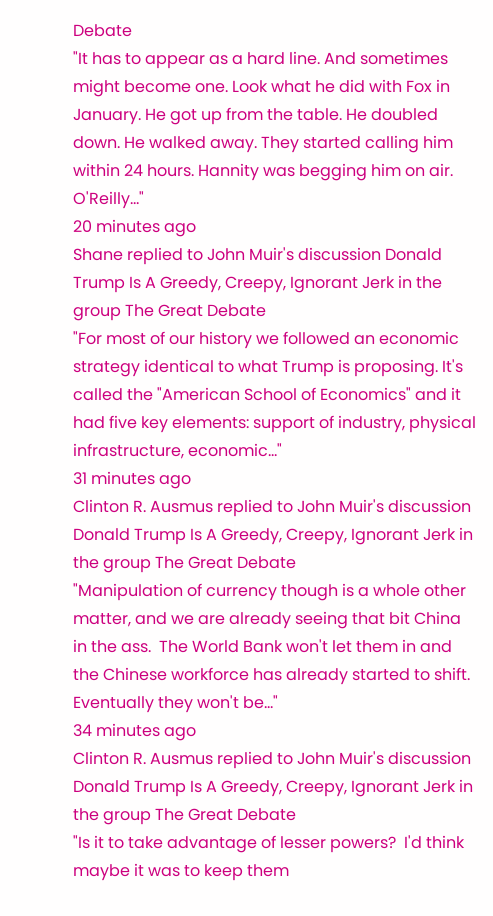Debate
"It has to appear as a hard line. And sometimes might become one. Look what he did with Fox in January. He got up from the table. He doubled down. He walked away. They started calling him within 24 hours. Hannity was begging him on air. O'Reilly…"
20 minutes ago
Shane replied to John Muir's discussion Donald Trump Is A Greedy, Creepy, Ignorant Jerk in the group The Great Debate
"For most of our history we followed an economic strategy identical to what Trump is proposing. It's called the "American School of Economics" and it had five key elements: support of industry, physical infrastructure, economic…"
31 minutes ago
Clinton R. Ausmus replied to John Muir's discussion Donald Trump Is A Greedy, Creepy, Ignorant Jerk in the group The Great Debate
"Manipulation of currency though is a whole other matter, and we are already seeing that bit China in the ass.  The World Bank won't let them in and the Chinese workforce has already started to shift.  Eventually they won't be…"
34 minutes ago
Clinton R. Ausmus replied to John Muir's discussion Donald Trump Is A Greedy, Creepy, Ignorant Jerk in the group The Great Debate
"Is it to take advantage of lesser powers?  I'd think maybe it was to keep them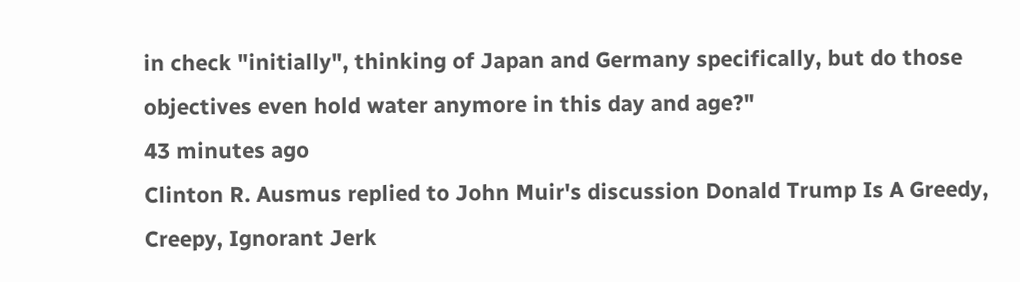in check "initially", thinking of Japan and Germany specifically, but do those objectives even hold water anymore in this day and age?"
43 minutes ago
Clinton R. Ausmus replied to John Muir's discussion Donald Trump Is A Greedy, Creepy, Ignorant Jerk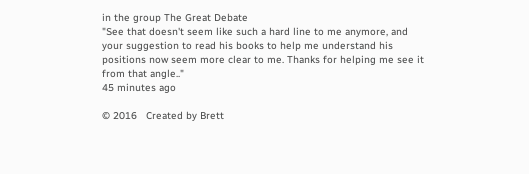in the group The Great Debate
"See that doesn't seem like such a hard line to me anymore, and your suggestion to read his books to help me understand his positions now seem more clear to me. Thanks for helping me see it from that angle.."
45 minutes ago

© 2016   Created by Brett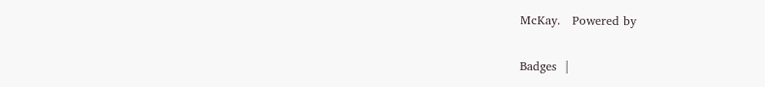McKay.   Powered by

Badges  |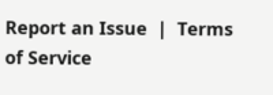Report an Issue  |  Terms of Service